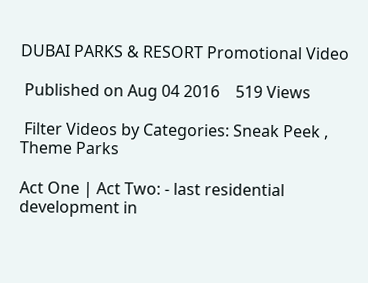DUBAI PARKS & RESORT Promotional Video

 Published on Aug 04 2016    519 Views

 Filter Videos by Categories: Sneak Peek , Theme Parks

Act One | Act Two: - last residential development in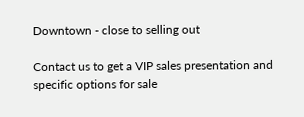Downtown - close to selling out

Contact us to get a VIP sales presentation and specific options for sale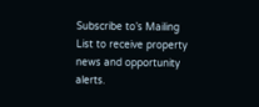Subscribe to’s Mailing List to receive property news and opportunity alerts.